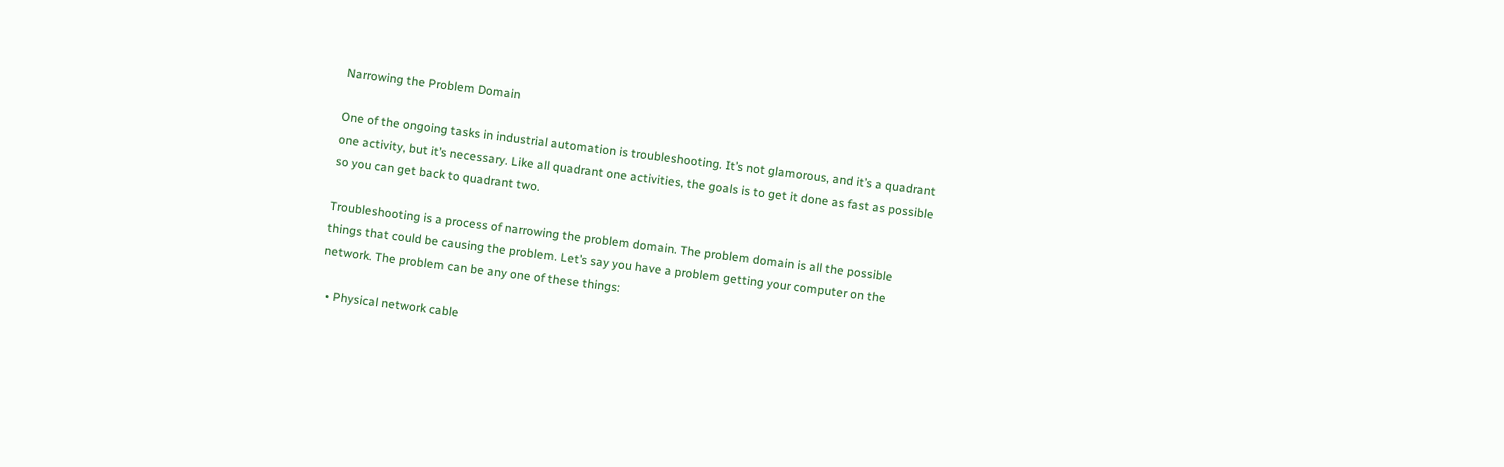Narrowing the Problem Domain

One of the ongoing tasks in industrial automation is troubleshooting. It’s not glamorous, and it’s a quadrant one activity, but it’s necessary. Like all quadrant one activities, the goals is to get it done as fast as possible so you can get back to quadrant two.

Troubleshooting is a process of narrowing the problem domain. The problem domain is all the possible things that could be causing the problem. Let’s say you have a problem getting your computer on the network. The problem can be any one of these things:

  • Physical network cable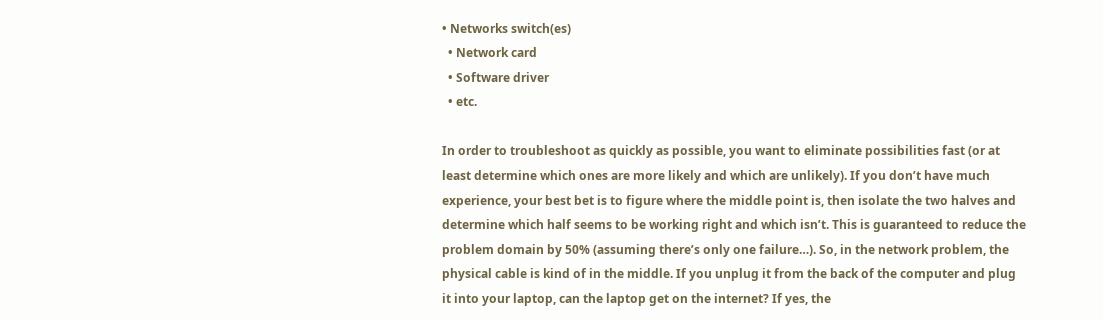• Networks switch(es)
  • Network card
  • Software driver
  • etc.

In order to troubleshoot as quickly as possible, you want to eliminate possibilities fast (or at least determine which ones are more likely and which are unlikely). If you don’t have much experience, your best bet is to figure where the middle point is, then isolate the two halves and determine which half seems to be working right and which isn’t. This is guaranteed to reduce the problem domain by 50% (assuming there’s only one failure…). So, in the network problem, the physical cable is kind of in the middle. If you unplug it from the back of the computer and plug it into your laptop, can the laptop get on the internet? If yes, the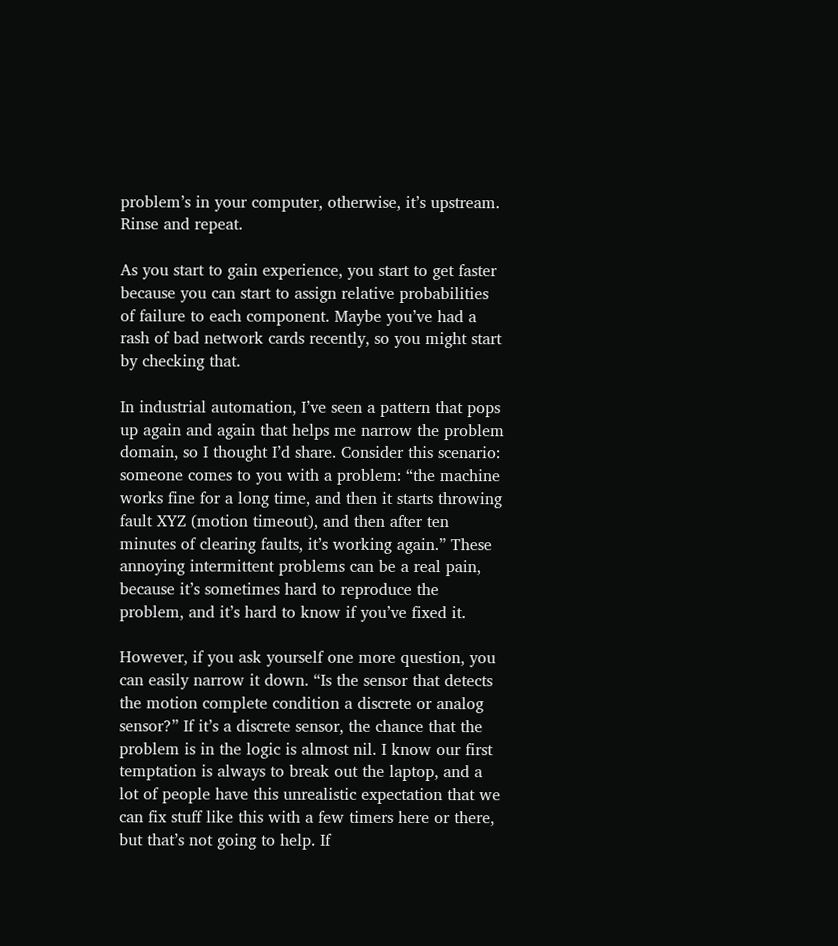problem’s in your computer, otherwise, it’s upstream. Rinse and repeat.

As you start to gain experience, you start to get faster because you can start to assign relative probabilities of failure to each component. Maybe you’ve had a rash of bad network cards recently, so you might start by checking that.

In industrial automation, I’ve seen a pattern that pops up again and again that helps me narrow the problem domain, so I thought I’d share. Consider this scenario: someone comes to you with a problem: “the machine works fine for a long time, and then it starts throwing fault XYZ (motion timeout), and then after ten minutes of clearing faults, it’s working again.” These annoying intermittent problems can be a real pain, because it’s sometimes hard to reproduce the problem, and it’s hard to know if you’ve fixed it.

However, if you ask yourself one more question, you can easily narrow it down. “Is the sensor that detects the motion complete condition a discrete or analog sensor?” If it’s a discrete sensor, the chance that the problem is in the logic is almost nil. I know our first temptation is always to break out the laptop, and a lot of people have this unrealistic expectation that we can fix stuff like this with a few timers here or there, but that’s not going to help. If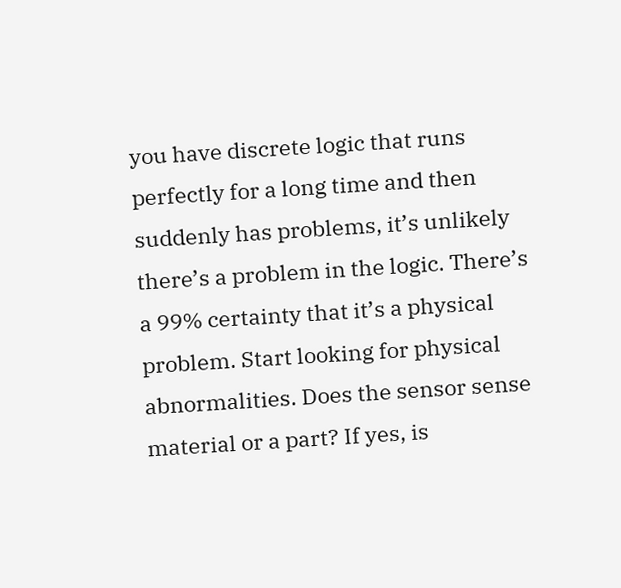you have discrete logic that runs perfectly for a long time and then suddenly has problems, it’s unlikely there’s a problem in the logic. There’s a 99% certainty that it’s a physical problem. Start looking for physical abnormalities. Does the sensor sense material or a part? If yes, is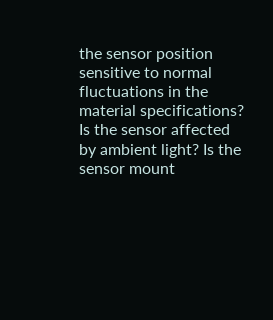the sensor position sensitive to normal fluctuations in the material specifications? Is the sensor affected by ambient light? Is the sensor mount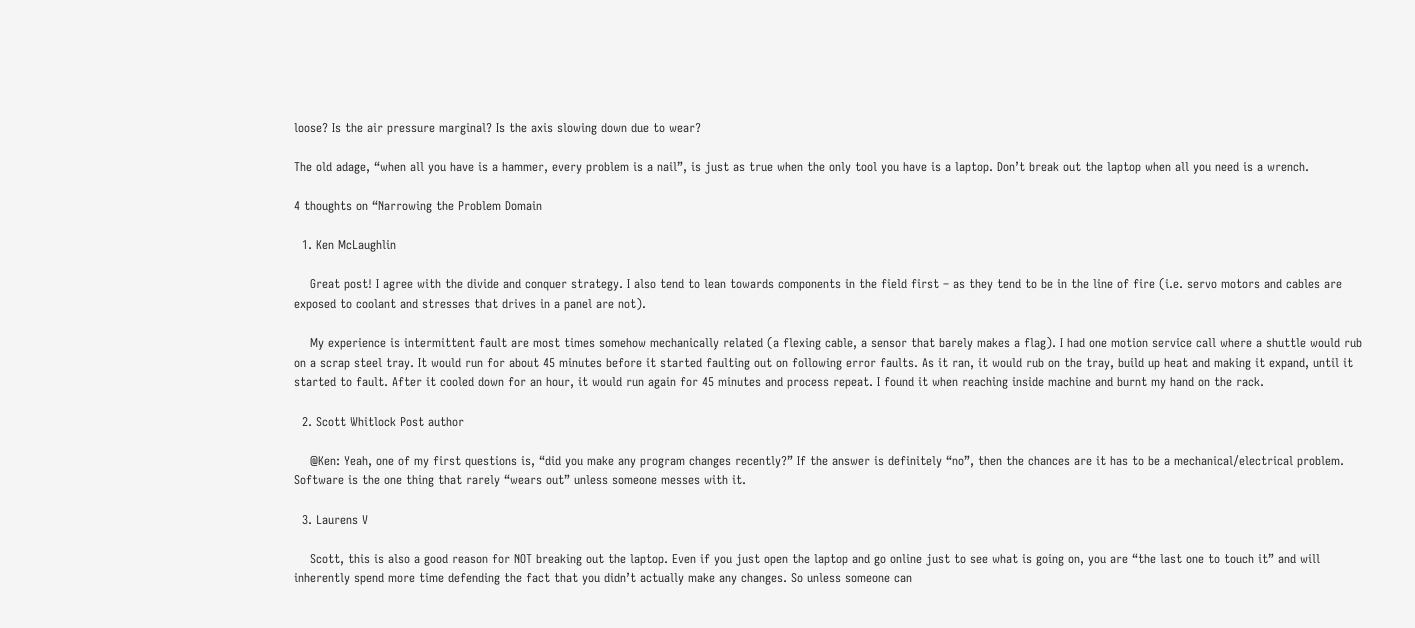loose? Is the air pressure marginal? Is the axis slowing down due to wear?

The old adage, “when all you have is a hammer, every problem is a nail”, is just as true when the only tool you have is a laptop. Don’t break out the laptop when all you need is a wrench.

4 thoughts on “Narrowing the Problem Domain

  1. Ken McLaughlin

    Great post! I agree with the divide and conquer strategy. I also tend to lean towards components in the field first – as they tend to be in the line of fire (i.e. servo motors and cables are exposed to coolant and stresses that drives in a panel are not).

    My experience is intermittent fault are most times somehow mechanically related (a flexing cable, a sensor that barely makes a flag). I had one motion service call where a shuttle would rub on a scrap steel tray. It would run for about 45 minutes before it started faulting out on following error faults. As it ran, it would rub on the tray, build up heat and making it expand, until it started to fault. After it cooled down for an hour, it would run again for 45 minutes and process repeat. I found it when reaching inside machine and burnt my hand on the rack.

  2. Scott Whitlock Post author

    @Ken: Yeah, one of my first questions is, “did you make any program changes recently?” If the answer is definitely “no”, then the chances are it has to be a mechanical/electrical problem. Software is the one thing that rarely “wears out” unless someone messes with it.

  3. Laurens V

    Scott, this is also a good reason for NOT breaking out the laptop. Even if you just open the laptop and go online just to see what is going on, you are “the last one to touch it” and will inherently spend more time defending the fact that you didn’t actually make any changes. So unless someone can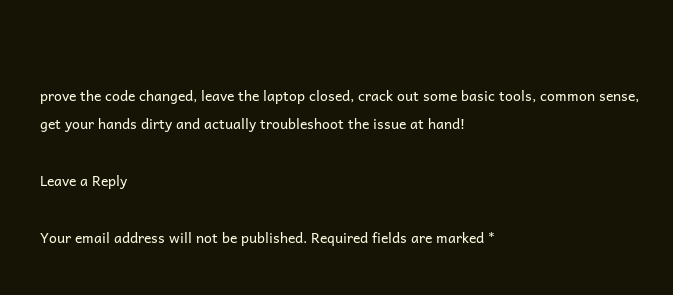prove the code changed, leave the laptop closed, crack out some basic tools, common sense, get your hands dirty and actually troubleshoot the issue at hand!

Leave a Reply

Your email address will not be published. Required fields are marked *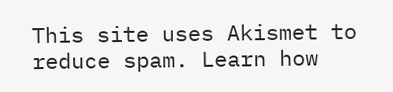This site uses Akismet to reduce spam. Learn how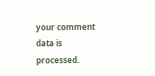your comment data is processed.